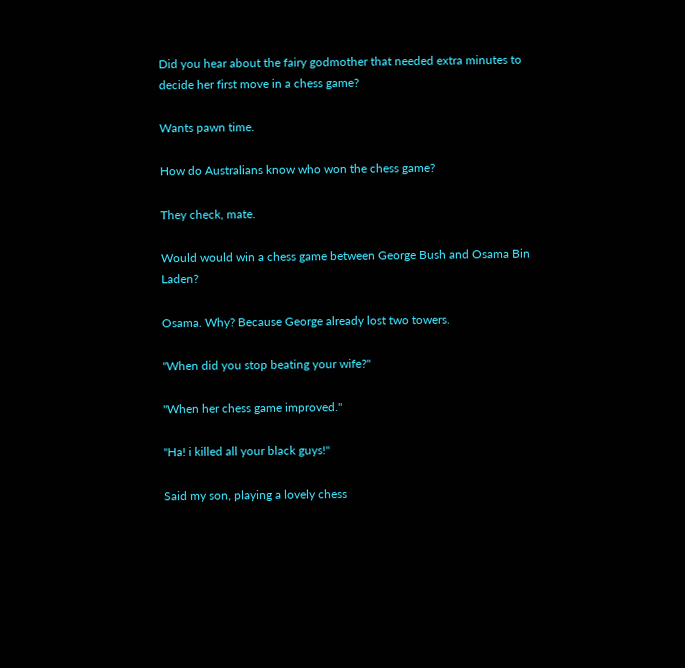Did you hear about the fairy godmother that needed extra minutes to decide her first move in a chess game?

Wants pawn time.

How do Australians know who won the chess game?

They check, mate.

Would would win a chess game between George Bush and Osama Bin Laden?

Osama. Why? Because George already lost two towers.

"When did you stop beating your wife?"

"When her chess game improved."

"Ha! i killed all your black guys!"

Said my son, playing a lovely chess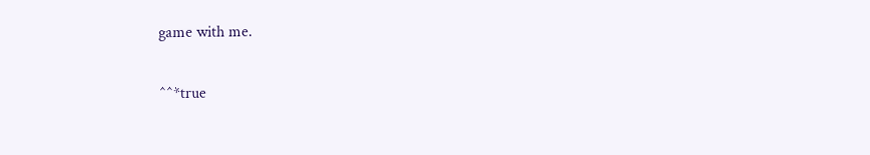game with me.

^^*true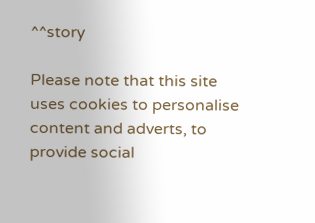^^story

Please note that this site uses cookies to personalise content and adverts, to provide social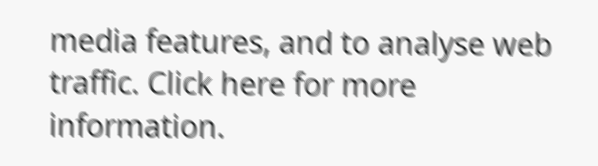media features, and to analyse web traffic. Click here for more information.